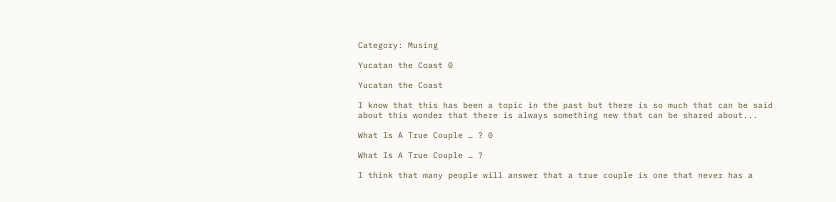Category: Musing

Yucatan the Coast 0

Yucatan the Coast

I know that this has been a topic in the past but there is so much that can be said about this wonder that there is always something new that can be shared about...

What Is A True Couple … ? 0

What Is A True Couple … ?

I think that many people will answer that a true couple is one that never has a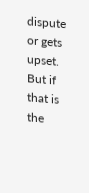dispute or gets upset. But if that is the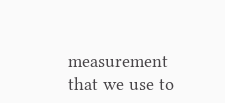measurement that we use to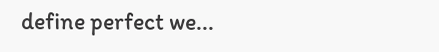define perfect we...